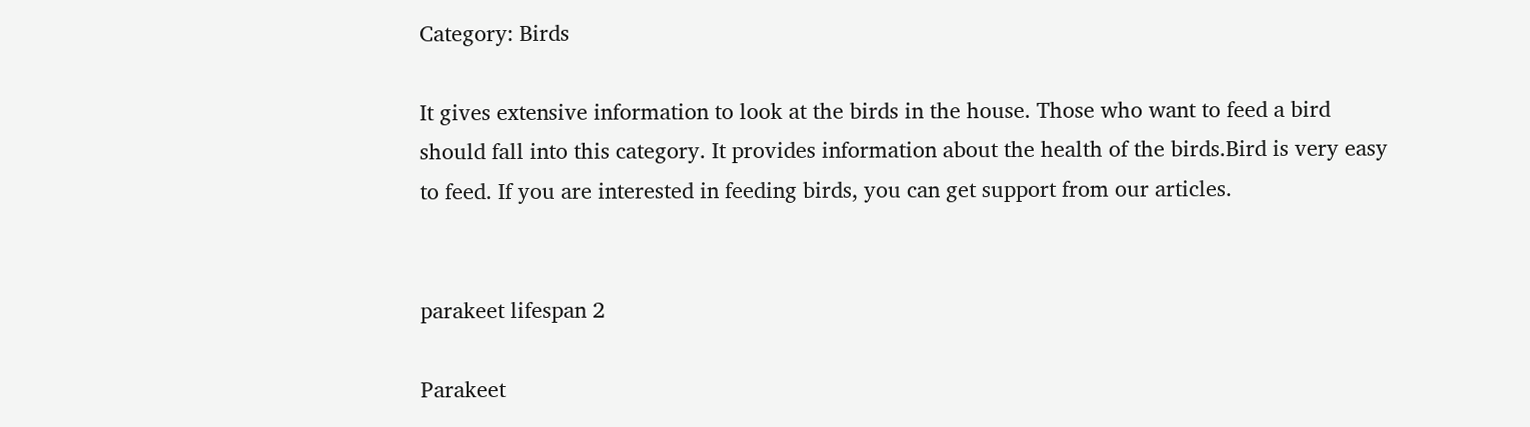Category: Birds

It gives extensive information to look at the birds in the house. Those who want to feed a bird should fall into this category. It provides information about the health of the birds.Bird is very easy to feed. If you are interested in feeding birds, you can get support from our articles.


parakeet lifespan 2

Parakeet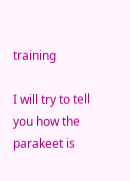training

I will try to tell you how the parakeet is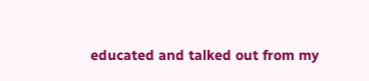educated and talked out from my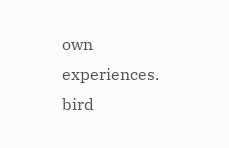own experiences. bird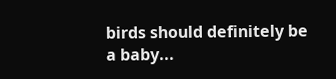birds should definitely be a baby...